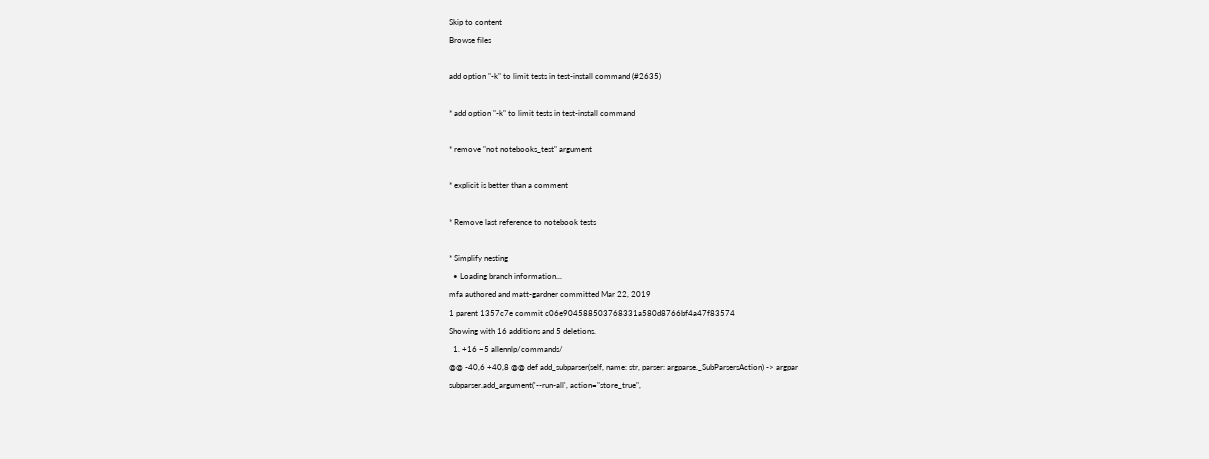Skip to content
Browse files

add option "-k" to limit tests in test-install command (#2635)

* add option "-k" to limit tests in test-install command

* remove "not notebooks_test" argument

* explicit is better than a comment

* Remove last reference to notebook tests

* Simplify nesting
  • Loading branch information...
mfa authored and matt-gardner committed Mar 22, 2019
1 parent 1357c7e commit c06e904588503768331a580d8766bf4a47f83574
Showing with 16 additions and 5 deletions.
  1. +16 −5 allennlp/commands/
@@ -40,6 +40,8 @@ def add_subparser(self, name: str, parser: argparse._SubParsersAction) -> argpar
subparser.add_argument('--run-all', action="store_true",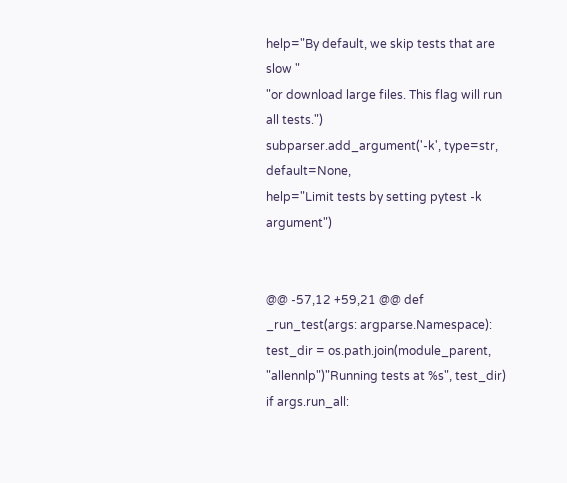help="By default, we skip tests that are slow "
"or download large files. This flag will run all tests.")
subparser.add_argument('-k', type=str, default=None,
help="Limit tests by setting pytest -k argument")


@@ -57,12 +59,21 @@ def _run_test(args: argparse.Namespace):
test_dir = os.path.join(module_parent, "allennlp")"Running tests at %s", test_dir)
if args.run_all: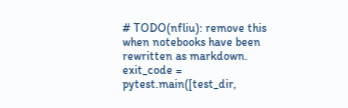# TODO(nfliu): remove this when notebooks have been rewritten as markdown.
exit_code = pytest.main([test_dir,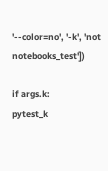'--color=no', '-k', 'not notebooks_test'])

if args.k:
pytest_k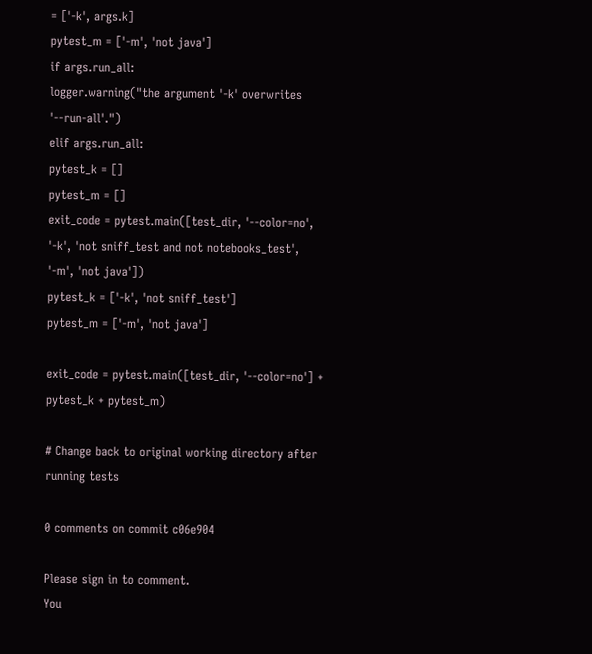= ['-k', args.k]
pytest_m = ['-m', 'not java']
if args.run_all:
logger.warning("the argument '-k' overwrites '--run-all'.")
elif args.run_all:
pytest_k = []
pytest_m = []
exit_code = pytest.main([test_dir, '--color=no', '-k', 'not sniff_test and not notebooks_test',
'-m', 'not java'])
pytest_k = ['-k', 'not sniff_test']
pytest_m = ['-m', 'not java']

exit_code = pytest.main([test_dir, '--color=no'] + pytest_k + pytest_m)

# Change back to original working directory after running tests

0 comments on commit c06e904

Please sign in to comment.
You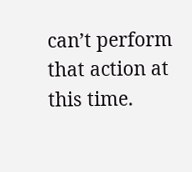can’t perform that action at this time.